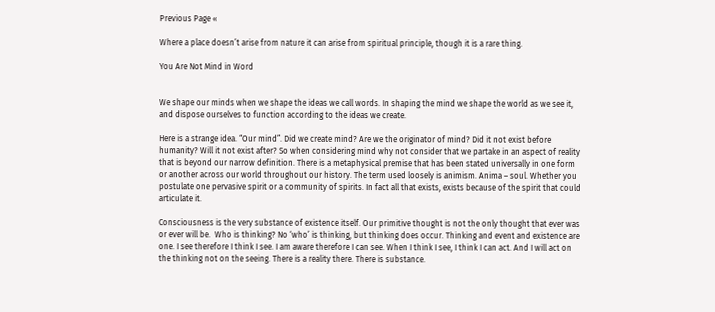Previous Page «

Where a place doesn’t arise from nature it can arise from spiritual principle, though it is a rare thing.

You Are Not Mind in Word


We shape our minds when we shape the ideas we call words. In shaping the mind we shape the world as we see it, and dispose ourselves to function according to the ideas we create.

Here is a strange idea. “Our mind”. Did we create mind? Are we the originator of mind? Did it not exist before humanity? Will it not exist after? So when considering mind why not consider that we partake in an aspect of reality that is beyond our narrow definition. There is a metaphysical premise that has been stated universally in one form or another across our world throughout our history. The term used loosely is animism. Anima – soul. Whether you postulate one pervasive spirit or a community of spirits. In fact all that exists, exists because of the spirit that could articulate it.

Consciousness is the very substance of existence itself. Our primitive thought is not the only thought that ever was or ever will be.  Who is thinking? No ‘who’ is thinking, but thinking does occur. Thinking and event and existence are one. I see therefore I think I see. I am aware therefore I can see. When I think I see, I think I can act. And I will act on the thinking not on the seeing. There is a reality there. There is substance.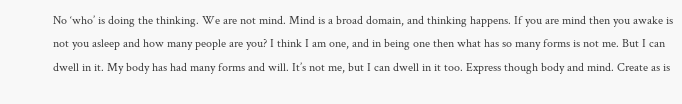No ‘who’ is doing the thinking. We are not mind. Mind is a broad domain, and thinking happens. If you are mind then you awake is not you asleep and how many people are you? I think I am one, and in being one then what has so many forms is not me. But I can dwell in it. My body has had many forms and will. It’s not me, but I can dwell in it too. Express though body and mind. Create as is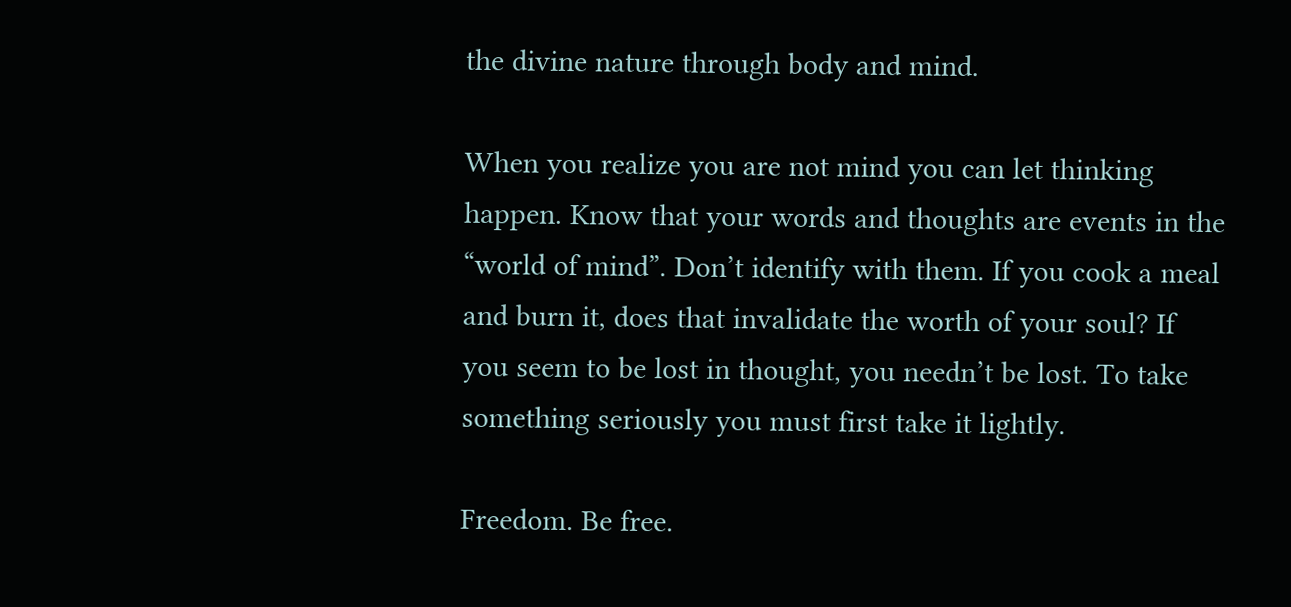the divine nature through body and mind.

When you realize you are not mind you can let thinking happen. Know that your words and thoughts are events in the “world of mind”. Don’t identify with them. If you cook a meal and burn it, does that invalidate the worth of your soul? If you seem to be lost in thought, you needn’t be lost. To take something seriously you must first take it lightly.

Freedom. Be free.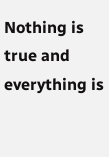Nothing is true and everything is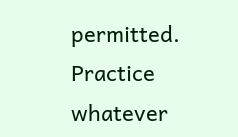permitted. Practice whatever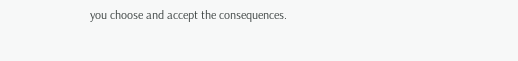you choose and accept the consequences.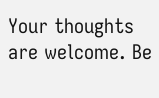Your thoughts are welcome. Be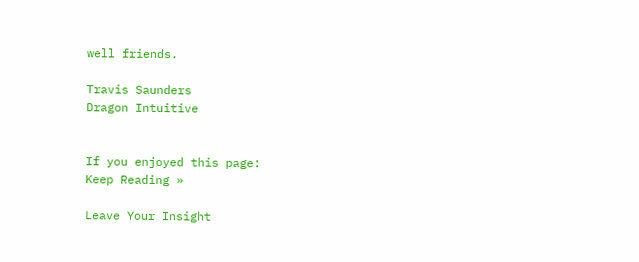well friends.

Travis Saunders
Dragon Intuitive


If you enjoyed this page:
Keep Reading »

Leave Your Insight